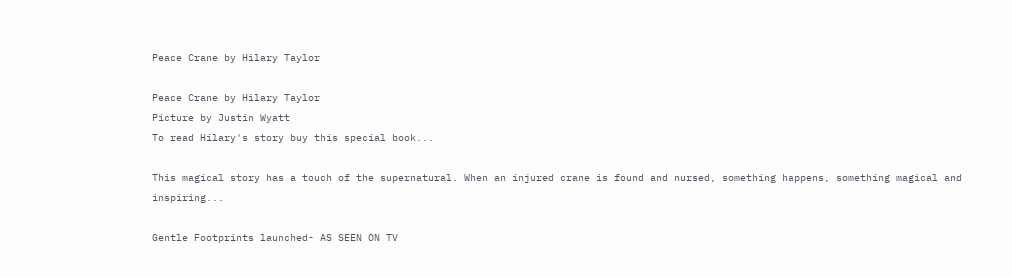Peace Crane by Hilary Taylor

Peace Crane by Hilary Taylor
Picture by Justin Wyatt
To read Hilary's story buy this special book...

This magical story has a touch of the supernatural. When an injured crane is found and nursed, something happens, something magical and inspiring...

Gentle Footprints launched- AS SEEN ON TV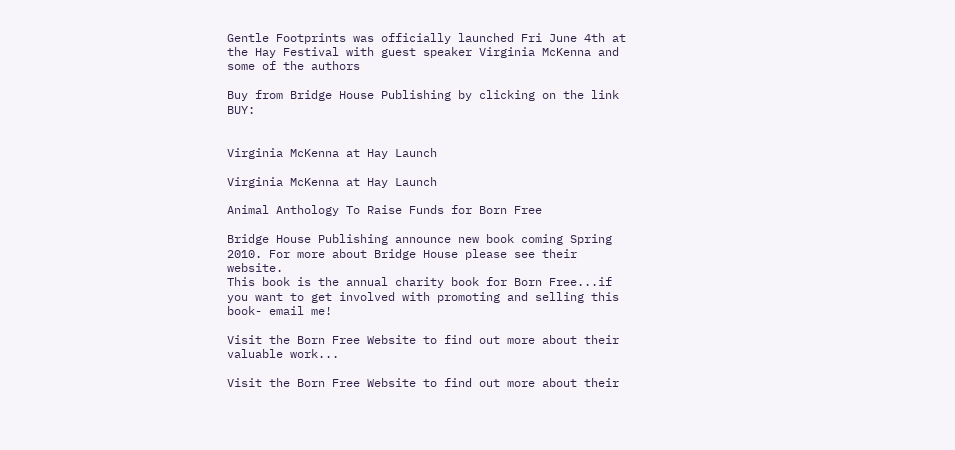Gentle Footprints was officially launched Fri June 4th at the Hay Festival with guest speaker Virginia McKenna and some of the authors

Buy from Bridge House Publishing by clicking on the link BUY:


Virginia McKenna at Hay Launch

Virginia McKenna at Hay Launch

Animal Anthology To Raise Funds for Born Free

Bridge House Publishing announce new book coming Spring 2010. For more about Bridge House please see their website.
This book is the annual charity book for Born Free...if you want to get involved with promoting and selling this book- email me!

Visit the Born Free Website to find out more about their valuable work...

Visit the Born Free Website to find out more about their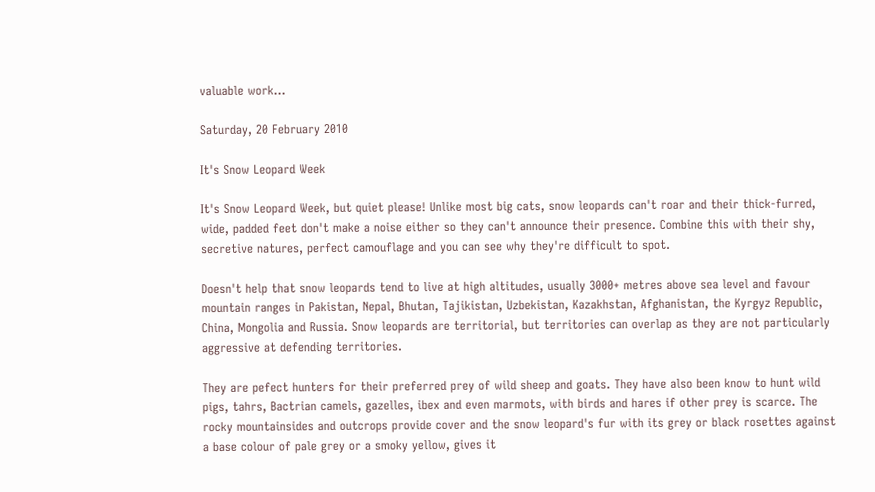valuable work...

Saturday, 20 February 2010

It's Snow Leopard Week

It's Snow Leopard Week, but quiet please! Unlike most big cats, snow leopards can't roar and their thick-furred, wide, padded feet don't make a noise either so they can't announce their presence. Combine this with their shy, secretive natures, perfect camouflage and you can see why they're difficult to spot.

Doesn't help that snow leopards tend to live at high altitudes, usually 3000+ metres above sea level and favour mountain ranges in Pakistan, Nepal, Bhutan, Tajikistan, Uzbekistan, Kazakhstan, Afghanistan, the Kyrgyz Republic, China, Mongolia and Russia. Snow leopards are territorial, but territories can overlap as they are not particularly aggressive at defending territories.

They are pefect hunters for their preferred prey of wild sheep and goats. They have also been know to hunt wild pigs, tahrs, Bactrian camels, gazelles, ibex and even marmots, with birds and hares if other prey is scarce. The rocky mountainsides and outcrops provide cover and the snow leopard's fur with its grey or black rosettes against a base colour of pale grey or a smoky yellow, gives it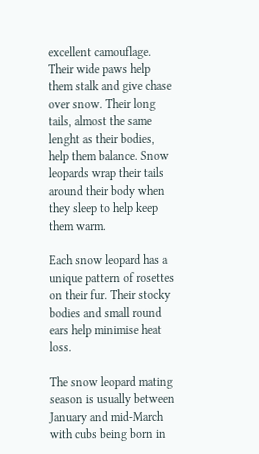excellent camouflage. Their wide paws help them stalk and give chase over snow. Their long tails, almost the same lenght as their bodies, help them balance. Snow leopards wrap their tails around their body when they sleep to help keep them warm.

Each snow leopard has a unique pattern of rosettes on their fur. Their stocky bodies and small round ears help minimise heat loss.

The snow leopard mating season is usually between January and mid-March with cubs being born in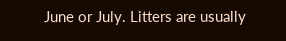June or July. Litters are usually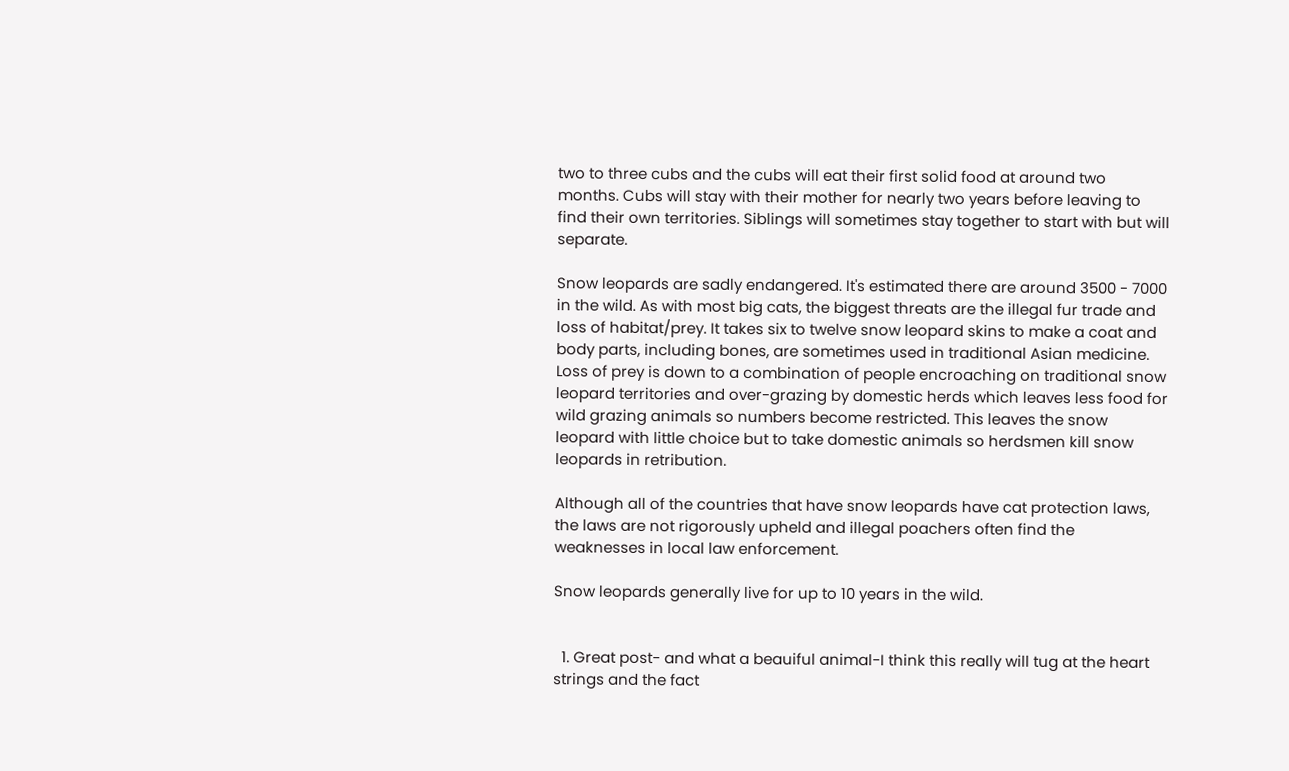two to three cubs and the cubs will eat their first solid food at around two months. Cubs will stay with their mother for nearly two years before leaving to find their own territories. Siblings will sometimes stay together to start with but will separate.

Snow leopards are sadly endangered. It's estimated there are around 3500 - 7000 in the wild. As with most big cats, the biggest threats are the illegal fur trade and loss of habitat/prey. It takes six to twelve snow leopard skins to make a coat and body parts, including bones, are sometimes used in traditional Asian medicine. Loss of prey is down to a combination of people encroaching on traditional snow leopard territories and over-grazing by domestic herds which leaves less food for wild grazing animals so numbers become restricted. This leaves the snow leopard with little choice but to take domestic animals so herdsmen kill snow leopards in retribution.

Although all of the countries that have snow leopards have cat protection laws, the laws are not rigorously upheld and illegal poachers often find the weaknesses in local law enforcement.

Snow leopards generally live for up to 10 years in the wild.


  1. Great post- and what a beauiful animal-I think this really will tug at the heart strings and the fact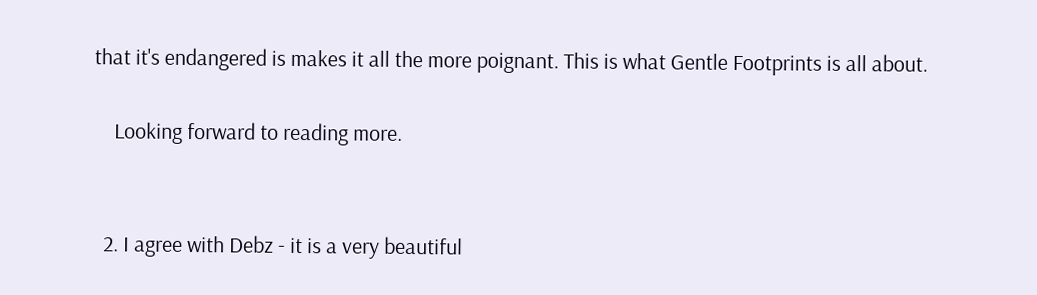that it's endangered is makes it all the more poignant. This is what Gentle Footprints is all about.

    Looking forward to reading more.


  2. I agree with Debz - it is a very beautiful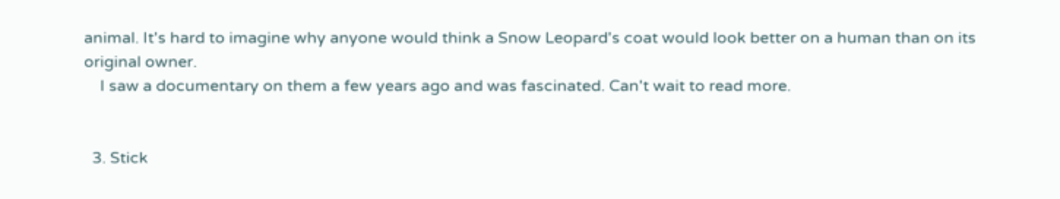animal. It's hard to imagine why anyone would think a Snow Leopard's coat would look better on a human than on its original owner.
    I saw a documentary on them a few years ago and was fascinated. Can't wait to read more.


  3. Stick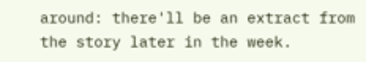around: there'll be an extract from the story later in the week.